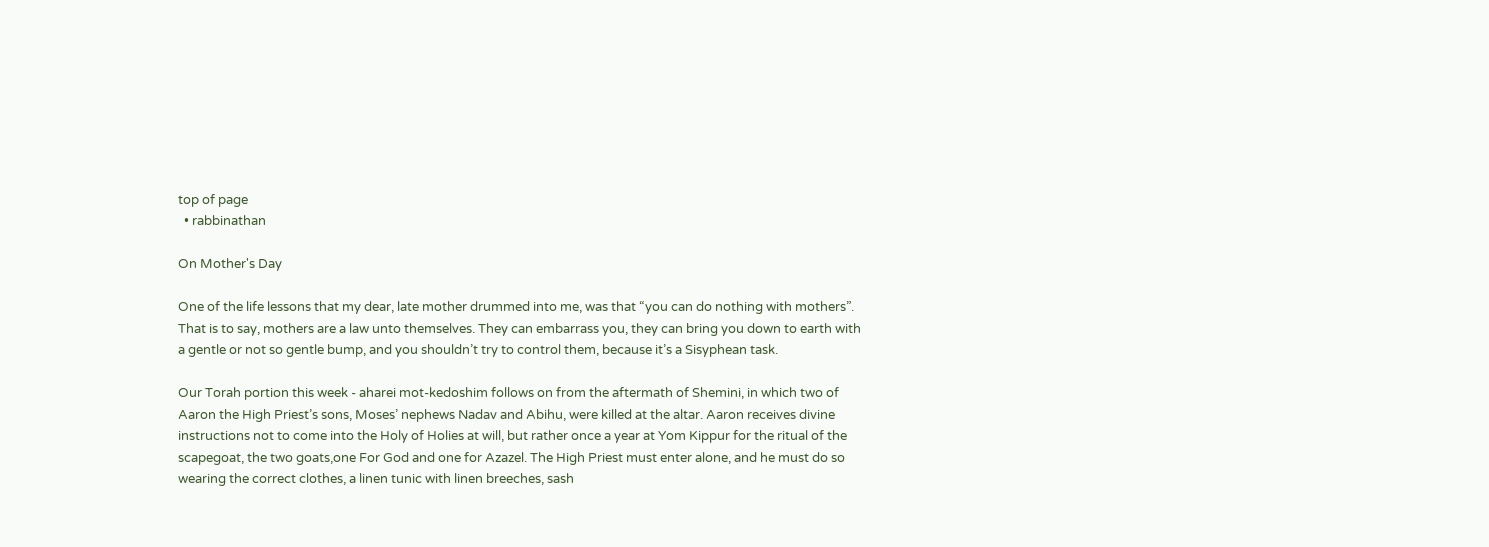top of page
  • rabbinathan

On Mother's Day

One of the life lessons that my dear, late mother drummed into me, was that “you can do nothing with mothers”. That is to say, mothers are a law unto themselves. They can embarrass you, they can bring you down to earth with a gentle or not so gentle bump, and you shouldn’t try to control them, because it’s a Sisyphean task.

Our Torah portion this week - aharei mot-kedoshim follows on from the aftermath of Shemini, in which two of Aaron the High Priest’s sons, Moses’ nephews Nadav and Abihu, were killed at the altar. Aaron receives divine instructions not to come into the Holy of Holies at will, but rather once a year at Yom Kippur for the ritual of the scapegoat, the two goats,one For God and one for Azazel. The High Priest must enter alone, and he must do so wearing the correct clothes, a linen tunic with linen breeches, sash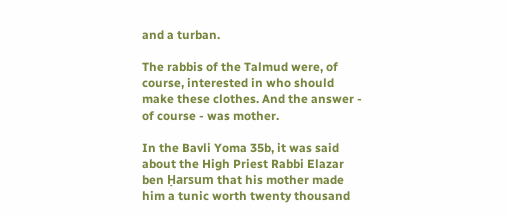and a turban.

The rabbis of the Talmud were, of course, interested in who should make these clothes. And the answer - of course - was mother.

In the Bavli Yoma 35b, it was said about the High Priest Rabbi Elazar ben Ḥarsum that his mother made him a tunic worth twenty thousand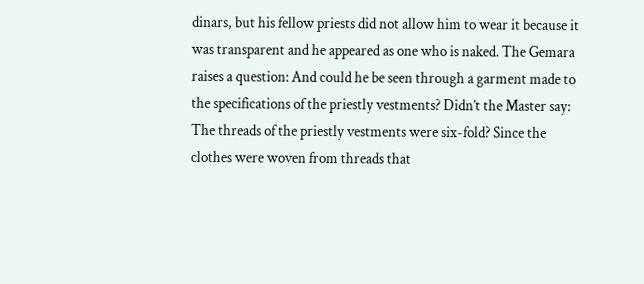dinars, but his fellow priests did not allow him to wear it because it was transparent and he appeared as one who is naked. The Gemara raises a question: And could he be seen through a garment made to the specifications of the priestly vestments? Didn’t the Master say: The threads of the priestly vestments were six-fold? Since the clothes were woven from threads that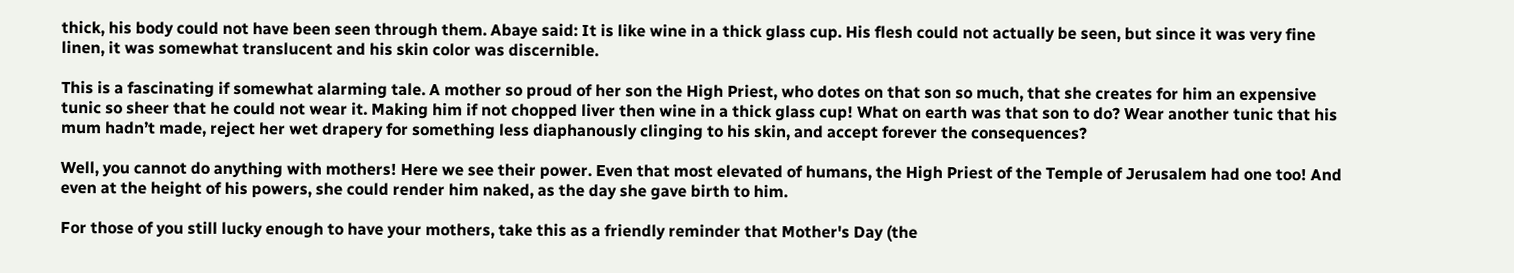thick, his body could not have been seen through them. Abaye said: It is like wine in a thick glass cup. His flesh could not actually be seen, but since it was very fine linen, it was somewhat translucent and his skin color was discernible.

This is a fascinating if somewhat alarming tale. A mother so proud of her son the High Priest, who dotes on that son so much, that she creates for him an expensive tunic so sheer that he could not wear it. Making him if not chopped liver then wine in a thick glass cup! What on earth was that son to do? Wear another tunic that his mum hadn’t made, reject her wet drapery for something less diaphanously clinging to his skin, and accept forever the consequences?

Well, you cannot do anything with mothers! Here we see their power. Even that most elevated of humans, the High Priest of the Temple of Jerusalem had one too! And even at the height of his powers, she could render him naked, as the day she gave birth to him.

For those of you still lucky enough to have your mothers, take this as a friendly reminder that Mother's Day (the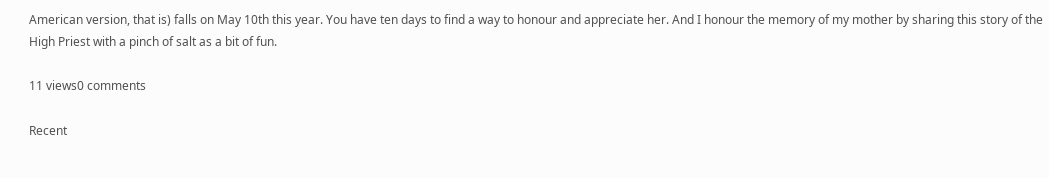American version, that is) falls on May 10th this year. You have ten days to find a way to honour and appreciate her. And I honour the memory of my mother by sharing this story of the High Priest with a pinch of salt as a bit of fun.

11 views0 comments

Recent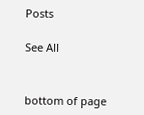Posts

See All


bottom of page